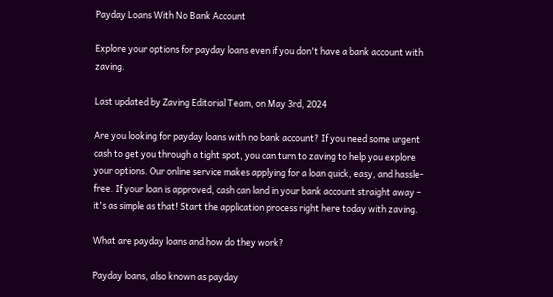Payday Loans With No Bank Account

Explore your options for payday loans even if you don't have a bank account with zaving.

Last updated by Zaving Editorial Team, on May 3rd, 2024

Are you looking for payday loans with no bank account? If you need some urgent cash to get you through a tight spot, you can turn to zaving to help you explore your options. Our online service makes applying for a loan quick, easy, and hassle-free. If your loan is approved, cash can land in your bank account straight away – it's as simple as that! Start the application process right here today with zaving.

What are payday loans and how do they work?

Payday loans, also known as payday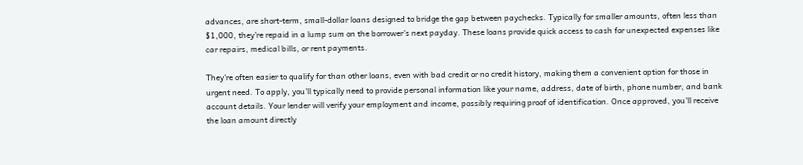advances, are short-term, small-dollar loans designed to bridge the gap between paychecks. Typically for smaller amounts, often less than $1,000, they're repaid in a lump sum on the borrower's next payday. These loans provide quick access to cash for unexpected expenses like car repairs, medical bills, or rent payments.

They're often easier to qualify for than other loans, even with bad credit or no credit history, making them a convenient option for those in urgent need. To apply, you'll typically need to provide personal information like your name, address, date of birth, phone number, and bank account details. Your lender will verify your employment and income, possibly requiring proof of identification. Once approved, you'll receive the loan amount directly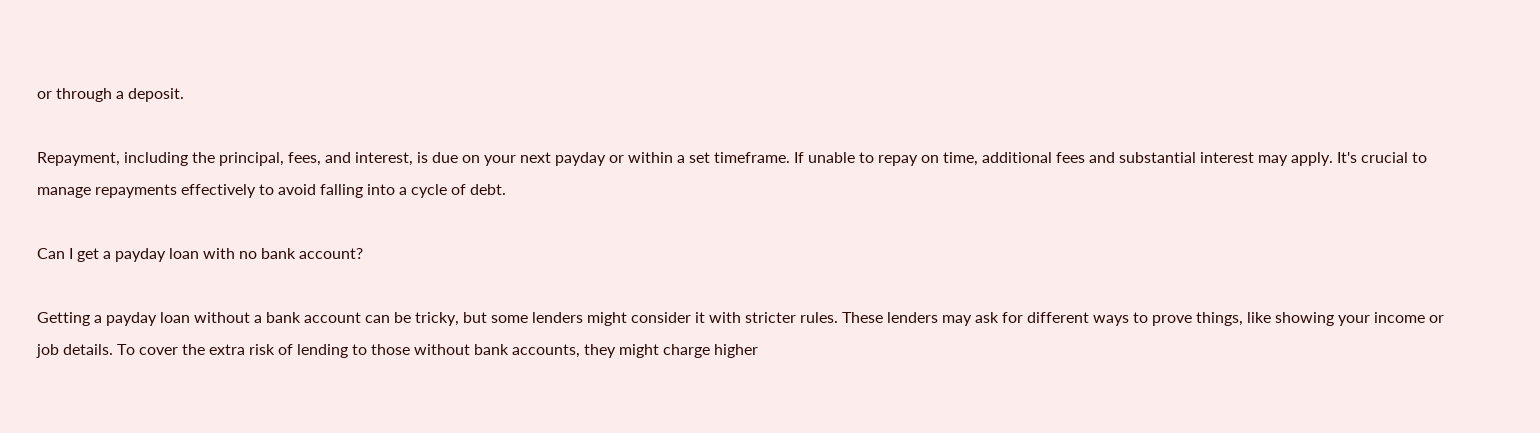or through a deposit.

Repayment, including the principal, fees, and interest, is due on your next payday or within a set timeframe. If unable to repay on time, additional fees and substantial interest may apply. It's crucial to manage repayments effectively to avoid falling into a cycle of debt.

Can I get a payday loan with no bank account?

Getting a payday loan without a bank account can be tricky, but some lenders might consider it with stricter rules. These lenders may ask for different ways to prove things, like showing your income or job details. To cover the extra risk of lending to those without bank accounts, they might charge higher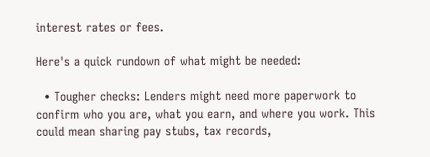interest rates or fees.

Here's a quick rundown of what might be needed:

  • Tougher checks: Lenders might need more paperwork to confirm who you are, what you earn, and where you work. This could mean sharing pay stubs, tax records,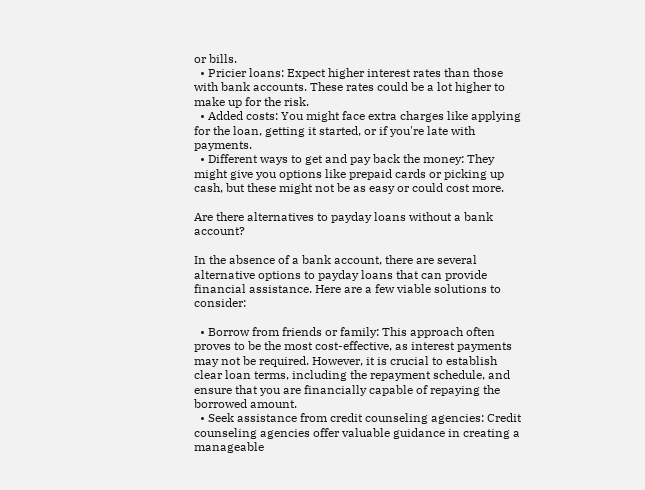or bills.
  • Pricier loans: Expect higher interest rates than those with bank accounts. These rates could be a lot higher to make up for the risk.
  • Added costs: You might face extra charges like applying for the loan, getting it started, or if you're late with payments.
  • Different ways to get and pay back the money: They might give you options like prepaid cards or picking up cash, but these might not be as easy or could cost more.

Are there alternatives to payday loans without a bank account?

In the absence of a bank account, there are several alternative options to payday loans that can provide financial assistance. Here are a few viable solutions to consider:

  • Borrow from friends or family: This approach often proves to be the most cost-effective, as interest payments may not be required. However, it is crucial to establish clear loan terms, including the repayment schedule, and ensure that you are financially capable of repaying the borrowed amount.
  • Seek assistance from credit counseling agencies: Credit counseling agencies offer valuable guidance in creating a manageable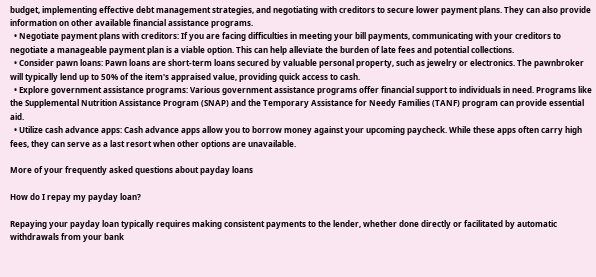budget, implementing effective debt management strategies, and negotiating with creditors to secure lower payment plans. They can also provide information on other available financial assistance programs.
  • Negotiate payment plans with creditors: If you are facing difficulties in meeting your bill payments, communicating with your creditors to negotiate a manageable payment plan is a viable option. This can help alleviate the burden of late fees and potential collections.
  • Consider pawn loans: Pawn loans are short-term loans secured by valuable personal property, such as jewelry or electronics. The pawnbroker will typically lend up to 50% of the item's appraised value, providing quick access to cash.
  • Explore government assistance programs: Various government assistance programs offer financial support to individuals in need. Programs like the Supplemental Nutrition Assistance Program (SNAP) and the Temporary Assistance for Needy Families (TANF) program can provide essential aid.
  • Utilize cash advance apps: Cash advance apps allow you to borrow money against your upcoming paycheck. While these apps often carry high fees, they can serve as a last resort when other options are unavailable.

More of your frequently asked questions about payday loans

How do I repay my payday loan?

Repaying your payday loan typically requires making consistent payments to the lender, whether done directly or facilitated by automatic withdrawals from your bank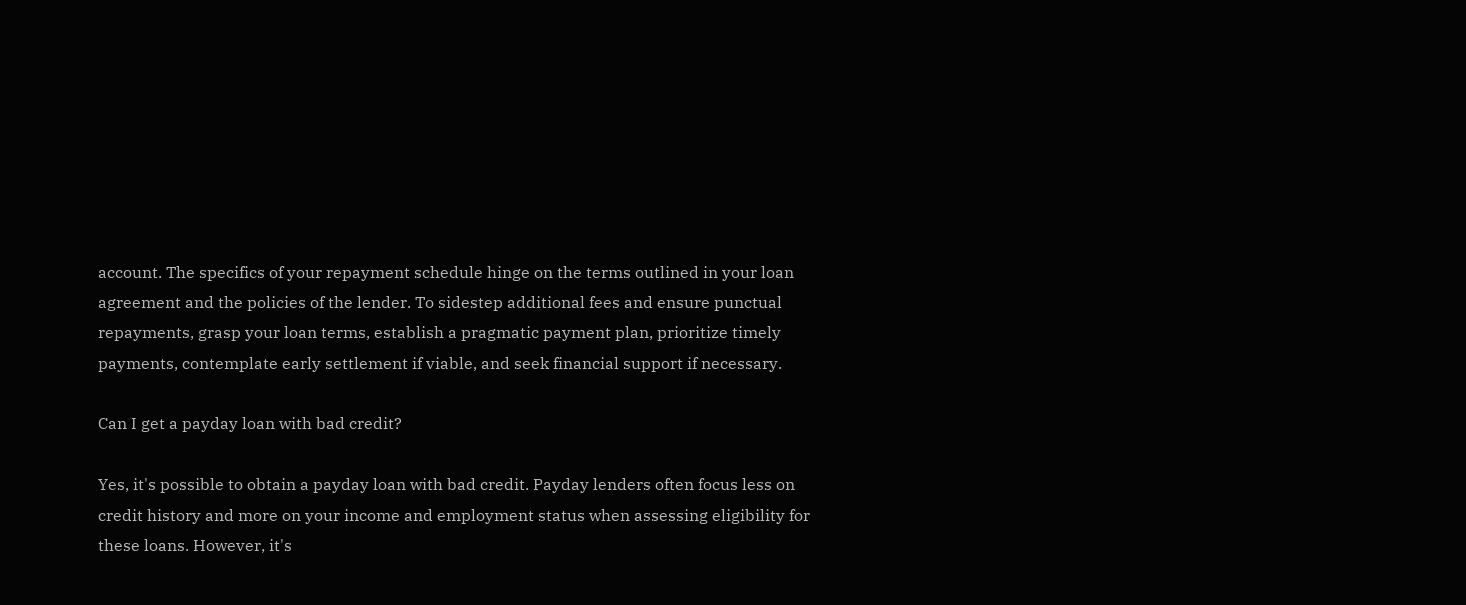account. The specifics of your repayment schedule hinge on the terms outlined in your loan agreement and the policies of the lender. To sidestep additional fees and ensure punctual repayments, grasp your loan terms, establish a pragmatic payment plan, prioritize timely payments, contemplate early settlement if viable, and seek financial support if necessary.

Can I get a payday loan with bad credit?

Yes, it's possible to obtain a payday loan with bad credit. Payday lenders often focus less on credit history and more on your income and employment status when assessing eligibility for these loans. However, it's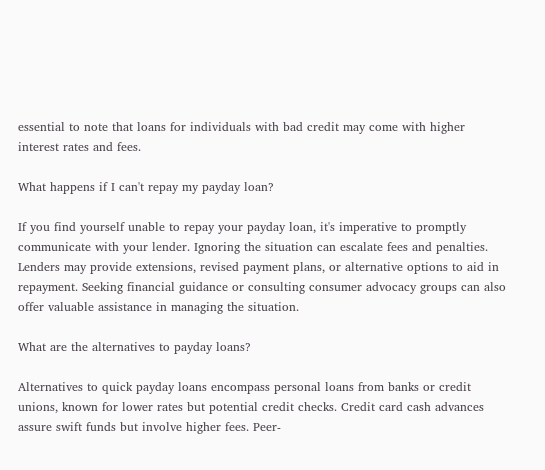essential to note that loans for individuals with bad credit may come with higher interest rates and fees.

What happens if I can't repay my payday loan?

If you find yourself unable to repay your payday loan, it's imperative to promptly communicate with your lender. Ignoring the situation can escalate fees and penalties. Lenders may provide extensions, revised payment plans, or alternative options to aid in repayment. Seeking financial guidance or consulting consumer advocacy groups can also offer valuable assistance in managing the situation.

What are the alternatives to payday loans?

Alternatives to quick payday loans encompass personal loans from banks or credit unions, known for lower rates but potential credit checks. Credit card cash advances assure swift funds but involve higher fees. Peer-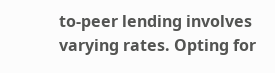to-peer lending involves varying rates. Opting for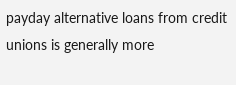payday alternative loans from credit unions is generally more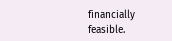financially feasible.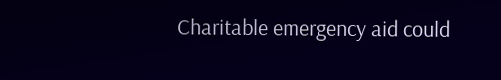Charitable emergency aid could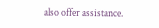also offer assistance.